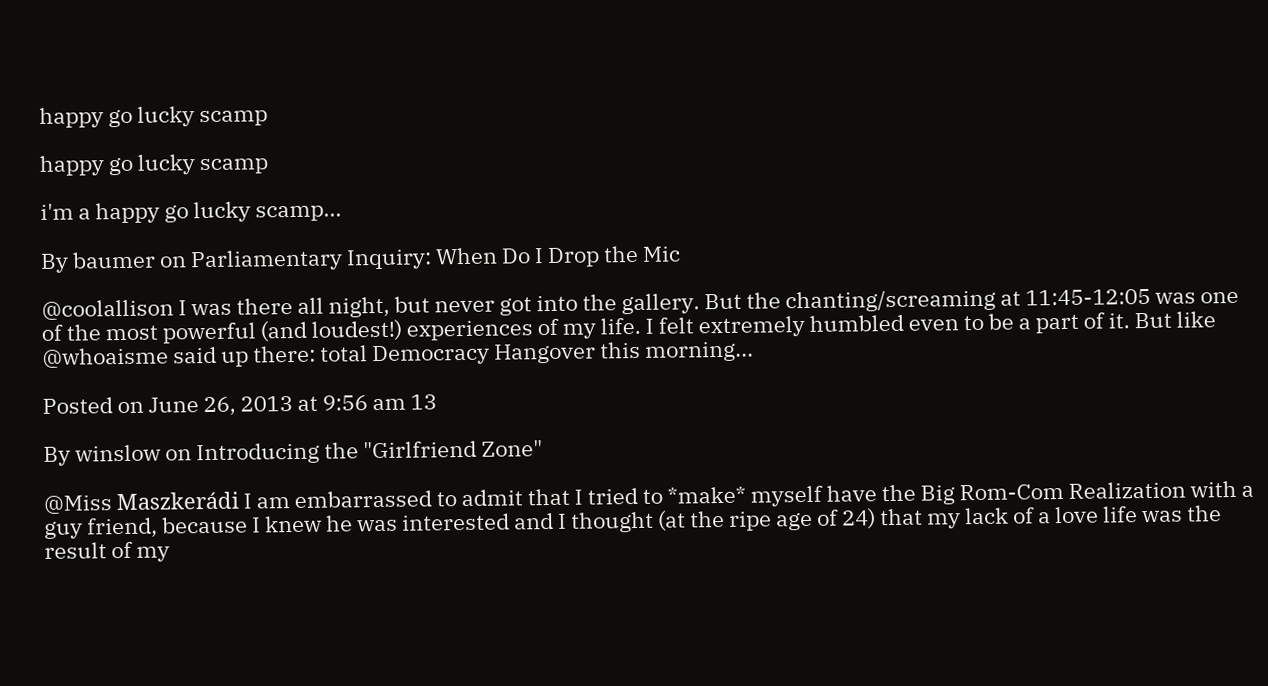happy go lucky scamp

happy go lucky scamp

i'm a happy go lucky scamp...

By baumer on Parliamentary Inquiry: When Do I Drop the Mic

@coolallison I was there all night, but never got into the gallery. But the chanting/screaming at 11:45-12:05 was one of the most powerful (and loudest!) experiences of my life. I felt extremely humbled even to be a part of it. But like @whoaisme said up there: total Democracy Hangover this morning...

Posted on June 26, 2013 at 9:56 am 13

By winslow on Introducing the "Girlfriend Zone"

@Miss Maszkerádi I am embarrassed to admit that I tried to *make* myself have the Big Rom-Com Realization with a guy friend, because I knew he was interested and I thought (at the ripe age of 24) that my lack of a love life was the result of my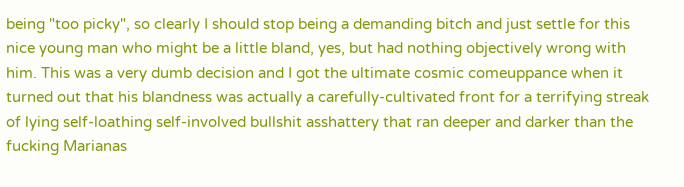being "too picky", so clearly I should stop being a demanding bitch and just settle for this nice young man who might be a little bland, yes, but had nothing objectively wrong with him. This was a very dumb decision and I got the ultimate cosmic comeuppance when it turned out that his blandness was actually a carefully-cultivated front for a terrifying streak of lying self-loathing self-involved bullshit asshattery that ran deeper and darker than the fucking Marianas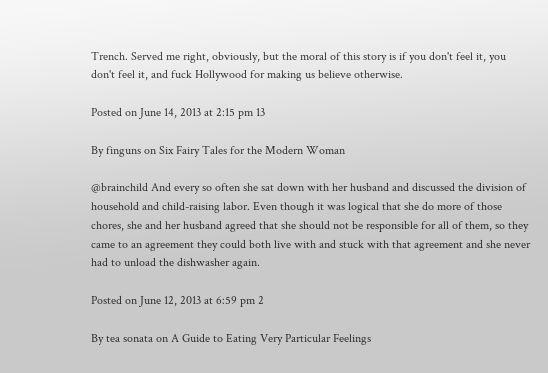Trench. Served me right, obviously, but the moral of this story is if you don't feel it, you don't feel it, and fuck Hollywood for making us believe otherwise.

Posted on June 14, 2013 at 2:15 pm 13

By finguns on Six Fairy Tales for the Modern Woman

@brainchild And every so often she sat down with her husband and discussed the division of household and child-raising labor. Even though it was logical that she do more of those chores, she and her husband agreed that she should not be responsible for all of them, so they came to an agreement they could both live with and stuck with that agreement and she never had to unload the dishwasher again.

Posted on June 12, 2013 at 6:59 pm 2

By tea sonata on A Guide to Eating Very Particular Feelings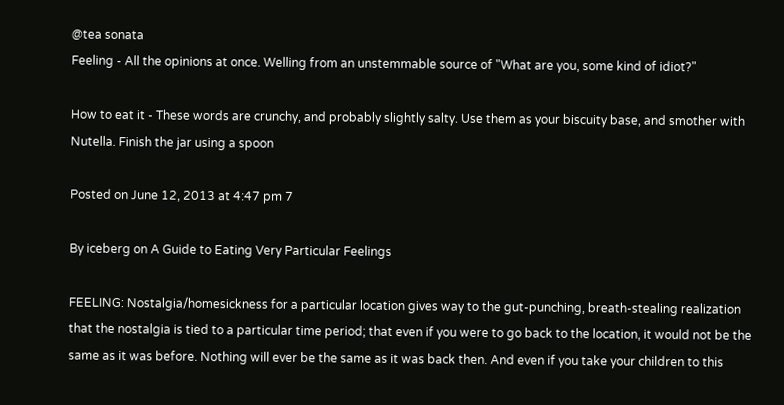@tea sonata
Feeling - All the opinions at once. Welling from an unstemmable source of "What are you, some kind of idiot?"

How to eat it - These words are crunchy, and probably slightly salty. Use them as your biscuity base, and smother with Nutella. Finish the jar using a spoon

Posted on June 12, 2013 at 4:47 pm 7

By iceberg on A Guide to Eating Very Particular Feelings

FEELING: Nostalgia/homesickness for a particular location gives way to the gut-punching, breath-stealing realization that the nostalgia is tied to a particular time period; that even if you were to go back to the location, it would not be the same as it was before. Nothing will ever be the same as it was back then. And even if you take your children to this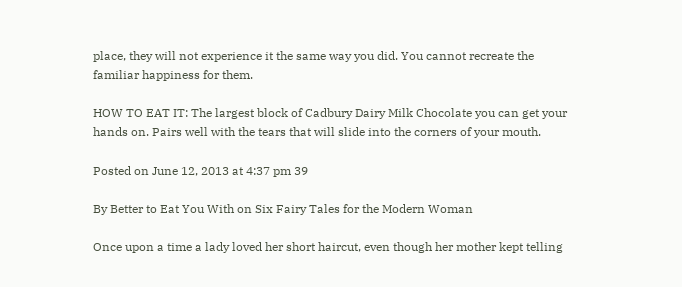place, they will not experience it the same way you did. You cannot recreate the familiar happiness for them.

HOW TO EAT IT: The largest block of Cadbury Dairy Milk Chocolate you can get your hands on. Pairs well with the tears that will slide into the corners of your mouth.

Posted on June 12, 2013 at 4:37 pm 39

By Better to Eat You With on Six Fairy Tales for the Modern Woman

Once upon a time a lady loved her short haircut, even though her mother kept telling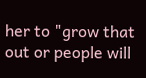her to "grow that out or people will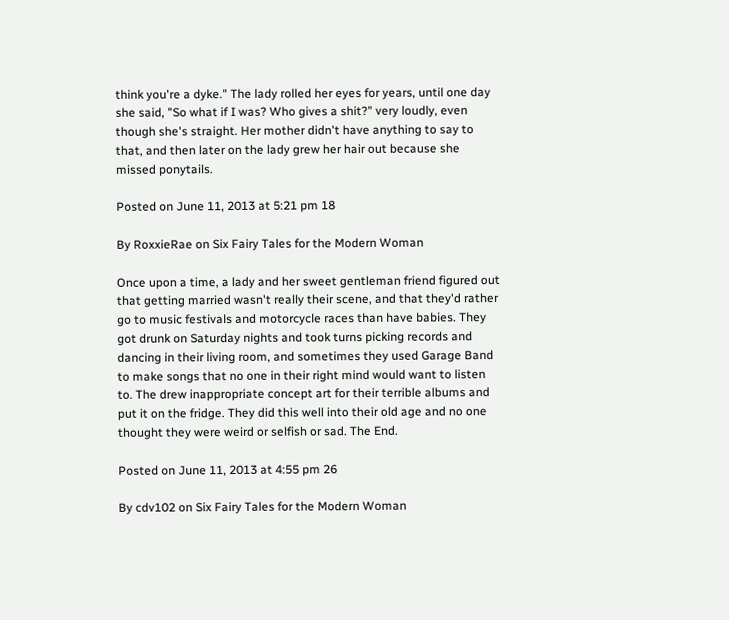think you're a dyke." The lady rolled her eyes for years, until one day she said, "So what if I was? Who gives a shit?" very loudly, even though she's straight. Her mother didn't have anything to say to that, and then later on the lady grew her hair out because she missed ponytails.

Posted on June 11, 2013 at 5:21 pm 18

By RoxxieRae on Six Fairy Tales for the Modern Woman

Once upon a time, a lady and her sweet gentleman friend figured out that getting married wasn't really their scene, and that they'd rather go to music festivals and motorcycle races than have babies. They got drunk on Saturday nights and took turns picking records and dancing in their living room, and sometimes they used Garage Band to make songs that no one in their right mind would want to listen to. The drew inappropriate concept art for their terrible albums and put it on the fridge. They did this well into their old age and no one thought they were weird or selfish or sad. The End.

Posted on June 11, 2013 at 4:55 pm 26

By cdv102 on Six Fairy Tales for the Modern Woman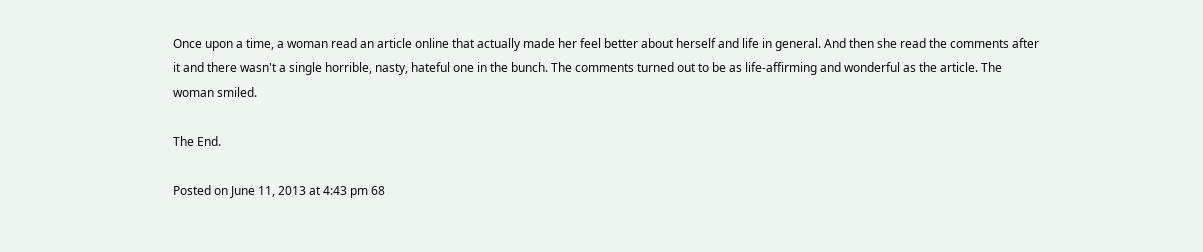Once upon a time, a woman read an article online that actually made her feel better about herself and life in general. And then she read the comments after it and there wasn't a single horrible, nasty, hateful one in the bunch. The comments turned out to be as life-affirming and wonderful as the article. The woman smiled.

The End.

Posted on June 11, 2013 at 4:43 pm 68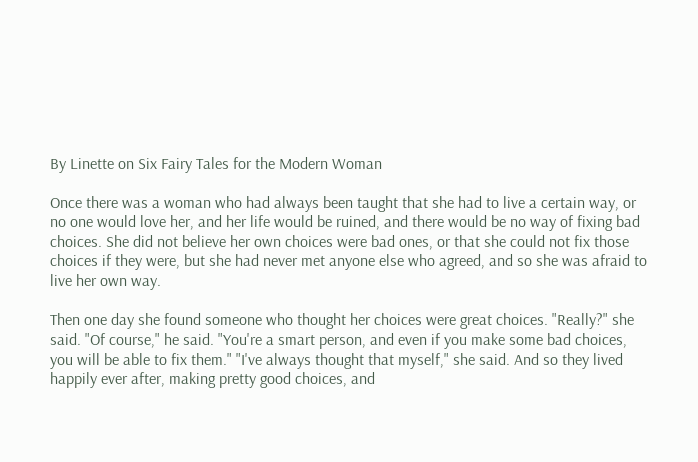By Linette on Six Fairy Tales for the Modern Woman

Once there was a woman who had always been taught that she had to live a certain way, or no one would love her, and her life would be ruined, and there would be no way of fixing bad choices. She did not believe her own choices were bad ones, or that she could not fix those choices if they were, but she had never met anyone else who agreed, and so she was afraid to live her own way.

Then one day she found someone who thought her choices were great choices. "Really?" she said. "Of course," he said. "You're a smart person, and even if you make some bad choices, you will be able to fix them." "I've always thought that myself," she said. And so they lived happily ever after, making pretty good choices, and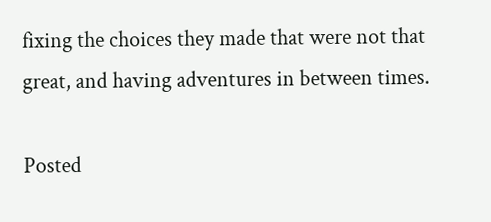fixing the choices they made that were not that great, and having adventures in between times.

Posted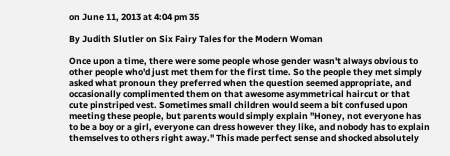on June 11, 2013 at 4:04 pm 35

By Judith Slutler on Six Fairy Tales for the Modern Woman

Once upon a time, there were some people whose gender wasn't always obvious to other people who'd just met them for the first time. So the people they met simply asked what pronoun they preferred when the question seemed appropriate, and occasionally complimented them on that awesome asymmetrical haircut or that cute pinstriped vest. Sometimes small children would seem a bit confused upon meeting these people, but parents would simply explain "Honey, not everyone has to be a boy or a girl, everyone can dress however they like, and nobody has to explain themselves to others right away." This made perfect sense and shocked absolutely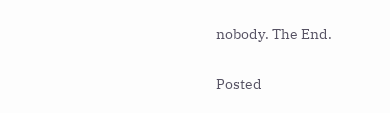nobody. The End.

Posted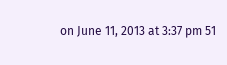on June 11, 2013 at 3:37 pm 51